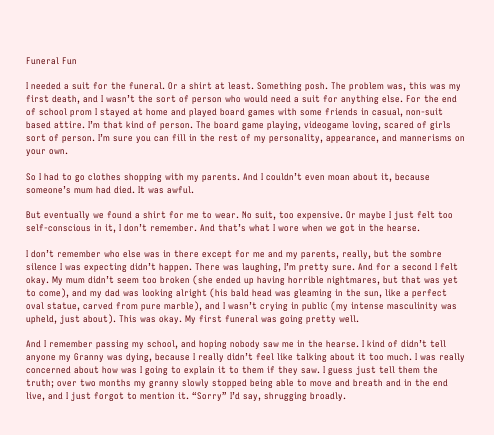Funeral Fun

I needed a suit for the funeral. Or a shirt at least. Something posh. The problem was, this was my first death, and I wasn’t the sort of person who would need a suit for anything else. For the end of school prom I stayed at home and played board games with some friends in casual, non-suit based attire. I’m that kind of person. The board game playing, videogame loving, scared of girls sort of person. I’m sure you can fill in the rest of my personality, appearance, and mannerisms on your own.

So I had to go clothes shopping with my parents. And I couldn’t even moan about it, because someone’s mum had died. It was awful.

But eventually we found a shirt for me to wear. No suit, too expensive. Or maybe I just felt too self-conscious in it, I don’t remember. And that’s what I wore when we got in the hearse.

I don’t remember who else was in there except for me and my parents, really, but the sombre silence I was expecting didn’t happen. There was laughing, I’m pretty sure. And for a second I felt okay. My mum didn’t seem too broken (she ended up having horrible nightmares, but that was yet to come), and my dad was looking alright (his bald head was gleaming in the sun, like a perfect oval statue, carved from pure marble), and I wasn’t crying in public (my intense masculinity was upheld, just about). This was okay. My first funeral was going pretty well.

And I remember passing my school, and hoping nobody saw me in the hearse. I kind of didn’t tell anyone my Granny was dying, because I really didn’t feel like talking about it too much. I was really concerned about how was I going to explain it to them if they saw. I guess just tell them the truth; over two months my granny slowly stopped being able to move and breath and in the end live, and I just forgot to mention it. “Sorry” I’d say, shrugging broadly.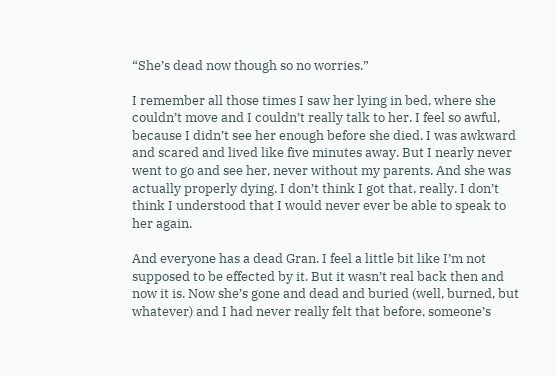“She’s dead now though so no worries.”

I remember all those times I saw her lying in bed, where she couldn’t move and I couldn’t really talk to her. I feel so awful, because I didn’t see her enough before she died. I was awkward and scared and lived like five minutes away. But I nearly never went to go and see her, never without my parents. And she was actually properly dying. I don’t think I got that, really. I don’t think I understood that I would never ever be able to speak to her again.

And everyone has a dead Gran. I feel a little bit like I’m not supposed to be effected by it. But it wasn’t real back then and now it is. Now she’s gone and dead and buried (well, burned, but whatever) and I had never really felt that before, someone’s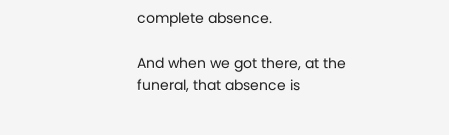complete absence.

And when we got there, at the funeral, that absence is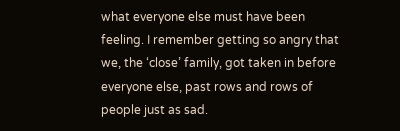what everyone else must have been feeling. I remember getting so angry that we, the ‘close’ family, got taken in before everyone else, past rows and rows of people just as sad.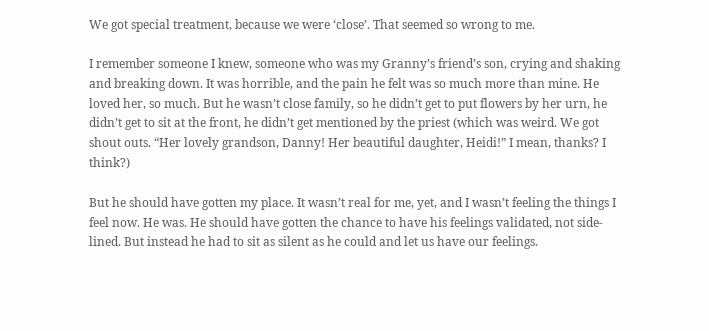We got special treatment, because we were ‘close’. That seemed so wrong to me.

I remember someone I knew, someone who was my Granny’s friend’s son, crying and shaking and breaking down. It was horrible, and the pain he felt was so much more than mine. He loved her, so much. But he wasn’t close family, so he didn’t get to put flowers by her urn, he didn’t get to sit at the front, he didn’t get mentioned by the priest (which was weird. We got shout outs. “Her lovely grandson, Danny! Her beautiful daughter, Heidi!” I mean, thanks? I think?)

But he should have gotten my place. It wasn’t real for me, yet, and I wasn’t feeling the things I feel now. He was. He should have gotten the chance to have his feelings validated, not side-lined. But instead he had to sit as silent as he could and let us have our feelings.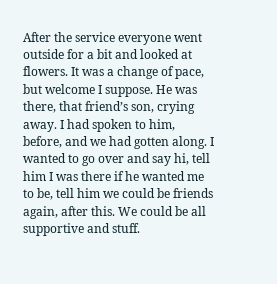After the service everyone went outside for a bit and looked at flowers. It was a change of pace, but welcome I suppose. He was there, that friend’s son, crying away. I had spoken to him, before, and we had gotten along. I wanted to go over and say hi, tell him I was there if he wanted me to be, tell him we could be friends again, after this. We could be all supportive and stuff.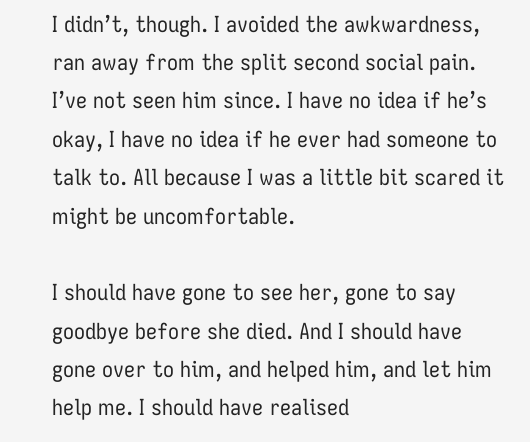I didn’t, though. I avoided the awkwardness, ran away from the split second social pain. I’ve not seen him since. I have no idea if he’s okay, I have no idea if he ever had someone to talk to. All because I was a little bit scared it might be uncomfortable.

I should have gone to see her, gone to say goodbye before she died. And I should have gone over to him, and helped him, and let him help me. I should have realised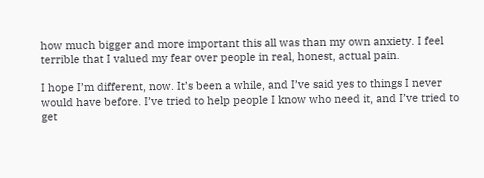how much bigger and more important this all was than my own anxiety. I feel terrible that I valued my fear over people in real, honest, actual pain.

I hope I’m different, now. It’s been a while, and I’ve said yes to things I never would have before. I’ve tried to help people I know who need it, and I’ve tried to get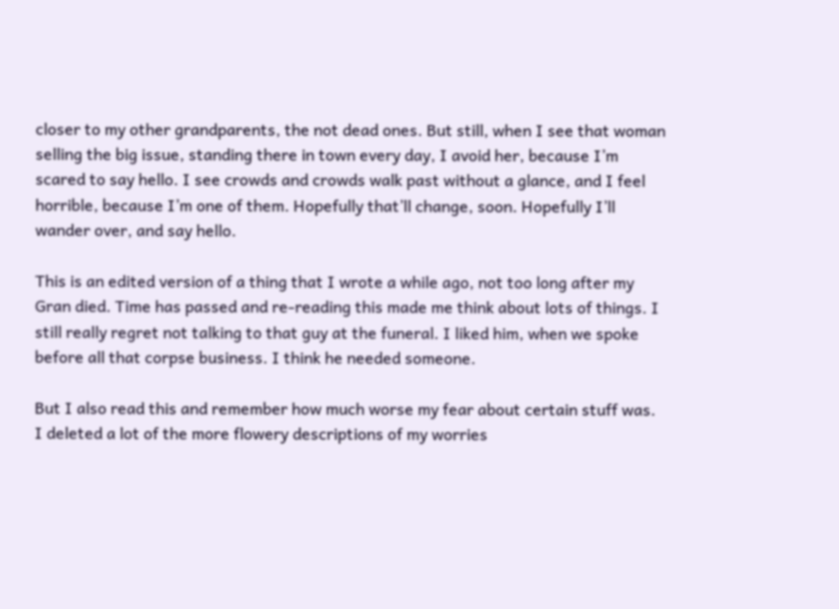closer to my other grandparents, the not dead ones. But still, when I see that woman selling the big issue, standing there in town every day, I avoid her, because I’m scared to say hello. I see crowds and crowds walk past without a glance, and I feel horrible, because I’m one of them. Hopefully that’ll change, soon. Hopefully I’ll wander over, and say hello.

This is an edited version of a thing that I wrote a while ago, not too long after my Gran died. Time has passed and re-reading this made me think about lots of things. I still really regret not talking to that guy at the funeral. I liked him, when we spoke before all that corpse business. I think he needed someone.

But I also read this and remember how much worse my fear about certain stuff was. I deleted a lot of the more flowery descriptions of my worries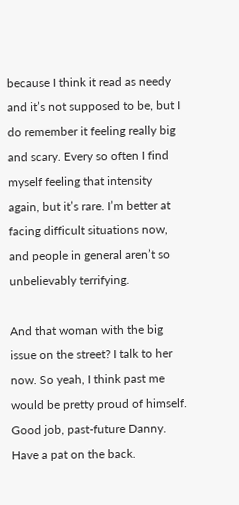because I think it read as needy and it’s not supposed to be, but I do remember it feeling really big and scary. Every so often I find myself feeling that intensity again, but it’s rare. I’m better at facing difficult situations now, and people in general aren’t so unbelievably terrifying.

And that woman with the big issue on the street? I talk to her now. So yeah, I think past me would be pretty proud of himself. Good job, past-future Danny. Have a pat on the back.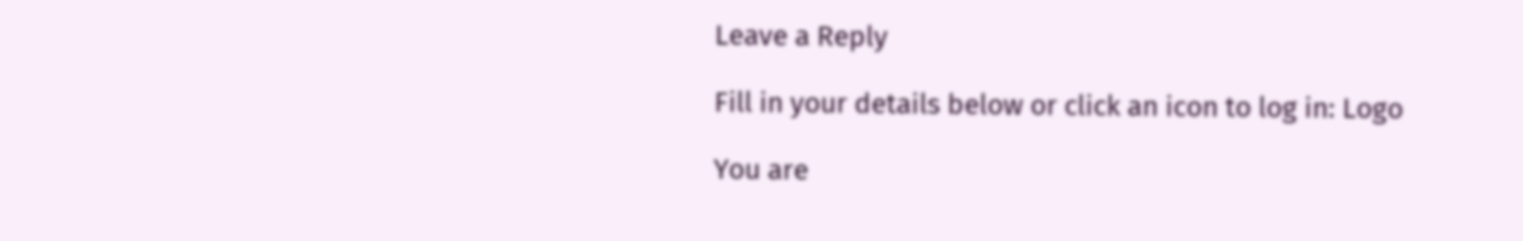Leave a Reply

Fill in your details below or click an icon to log in: Logo

You are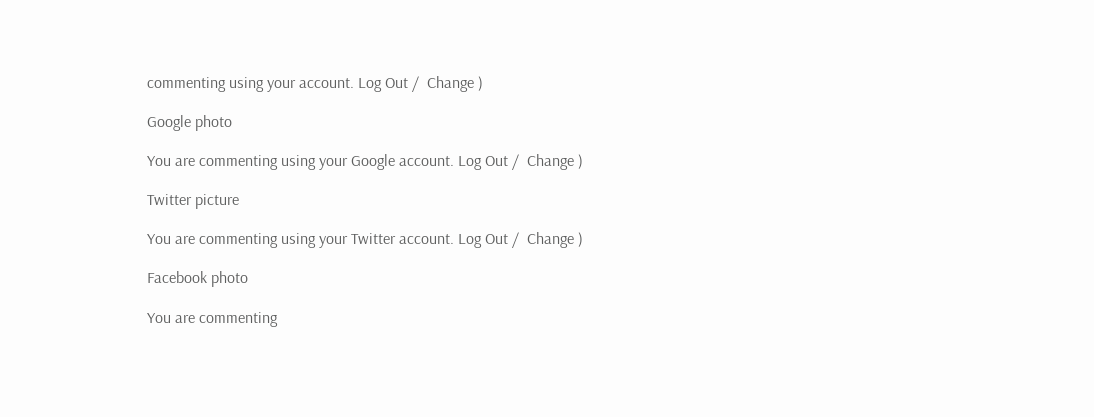commenting using your account. Log Out /  Change )

Google photo

You are commenting using your Google account. Log Out /  Change )

Twitter picture

You are commenting using your Twitter account. Log Out /  Change )

Facebook photo

You are commenting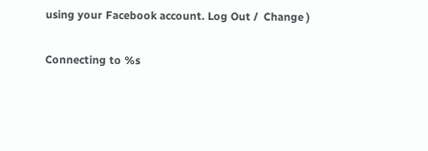using your Facebook account. Log Out /  Change )

Connecting to %s